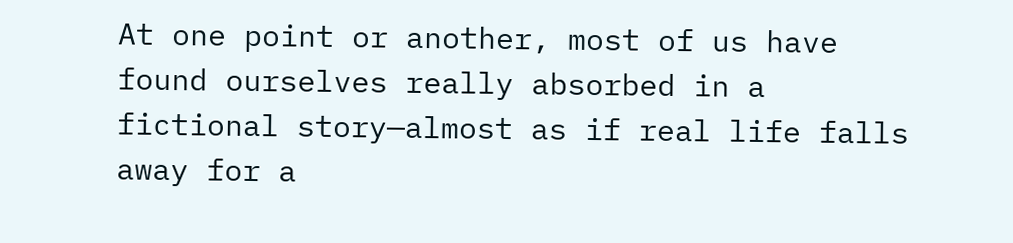At one point or another, most of us have found ourselves really absorbed in a fictional story—almost as if real life falls away for a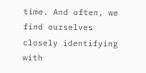time. And often, we find ourselves closely identifying with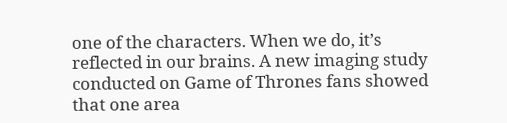one of the characters. When we do, it’s reflected in our brains. A new imaging study conducted on Game of Thrones fans showed that one area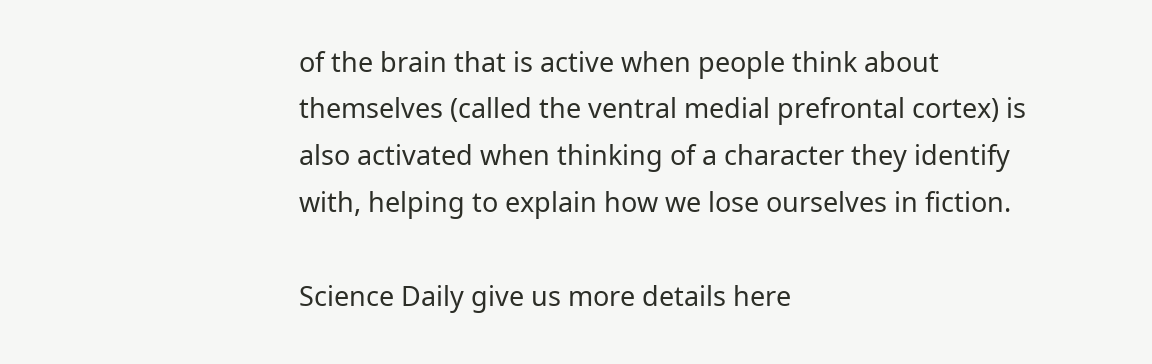of the brain that is active when people think about themselves (called the ventral medial prefrontal cortex) is also activated when thinking of a character they identify with, helping to explain how we lose ourselves in fiction.

Science Daily give us more details here